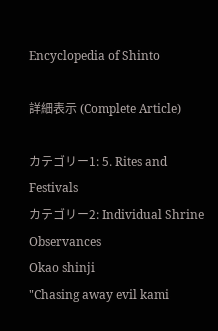Encyclopedia of Shinto

詳細表示 (Complete Article)

カテゴリー1: 5. Rites and Festivals
カテゴリー2: Individual Shrine Observances
Okao shinji
"Chasing away evil kami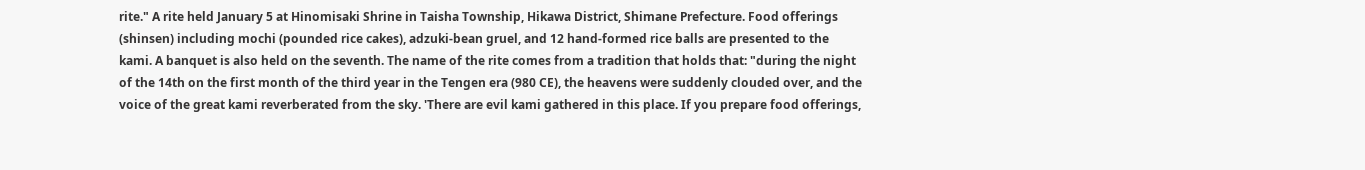rite." A rite held January 5 at Hinomisaki Shrine in Taisha Township, Hikawa District, Shimane Prefecture. Food offerings (shinsen) including mochi (pounded rice cakes), adzuki-bean gruel, and 12 hand-formed rice balls are presented to the kami. A banquet is also held on the seventh. The name of the rite comes from a tradition that holds that: "during the night of the 14th on the first month of the third year in the Tengen era (980 CE), the heavens were suddenly clouded over, and the voice of the great kami reverberated from the sky. 'There are evil kami gathered in this place. If you prepare food offerings,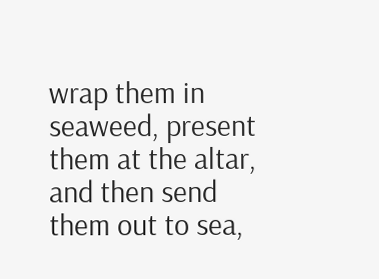wrap them in seaweed, present them at the altar, and then send them out to sea,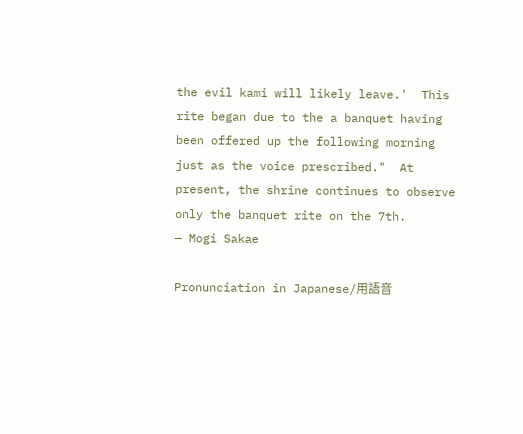the evil kami will likely leave.'  This rite began due to the a banquet having been offered up the following morning just as the voice prescribed."  At present, the shrine continues to observe only the banquet rite on the 7th.
— Mogi Sakae

Pronunciation in Japanese/用語音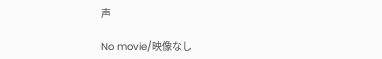声

No movie/映像なし